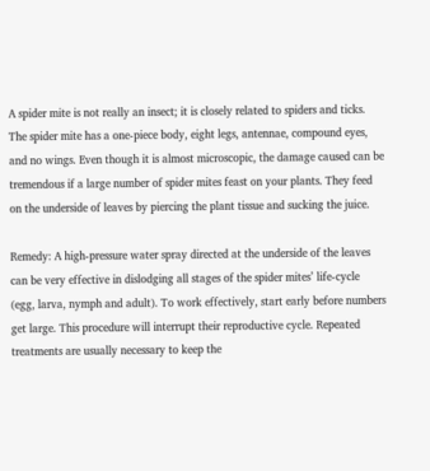A spider mite is not really an insect; it is closely related to spiders and ticks. The spider mite has a one-piece body, eight legs, antennae, compound eyes, and no wings. Even though it is almost microscopic, the damage caused can be tremendous if a large number of spider mites feast on your plants. They feed on the underside of leaves by piercing the plant tissue and sucking the juice.

Remedy: A high-pressure water spray directed at the underside of the leaves can be very effective in dislodging all stages of the spider mites’ life-cycle (egg, larva, nymph and adult). To work effectively, start early before numbers get large. This procedure will interrupt their reproductive cycle. Repeated treatments are usually necessary to keep the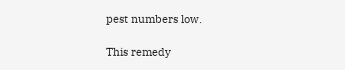pest numbers low.

This remedy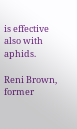is effective also with aphids.

Reni Brown, former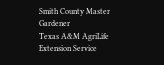Smith County Master Gardener
Texas A&M AgriLife Extension Service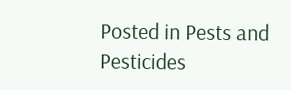Posted in Pests and Pesticides